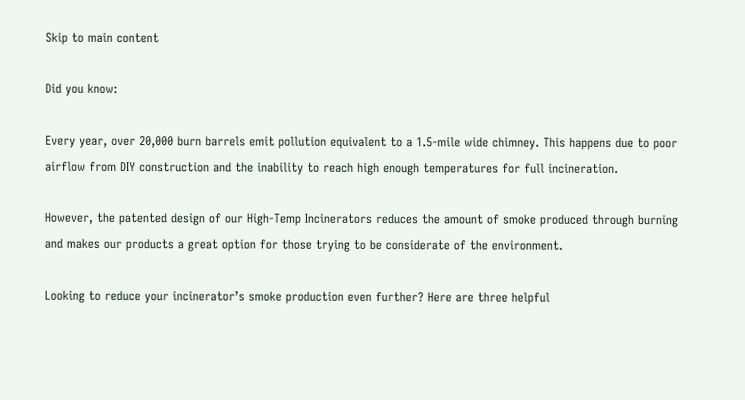Skip to main content

Did you know:

Every year, over 20,000 burn barrels emit pollution equivalent to a 1.5-mile wide chimney. This happens due to poor airflow from DIY construction and the inability to reach high enough temperatures for full incineration.

However, the patented design of our High-Temp Incinerators reduces the amount of smoke produced through burning and makes our products a great option for those trying to be considerate of the environment.

Looking to reduce your incinerator’s smoke production even further? Here are three helpful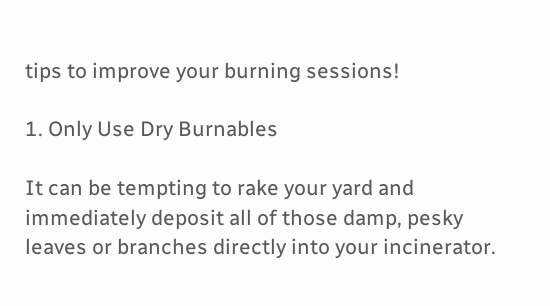tips to improve your burning sessions!

1. Only Use Dry Burnables

It can be tempting to rake your yard and immediately deposit all of those damp, pesky leaves or branches directly into your incinerator.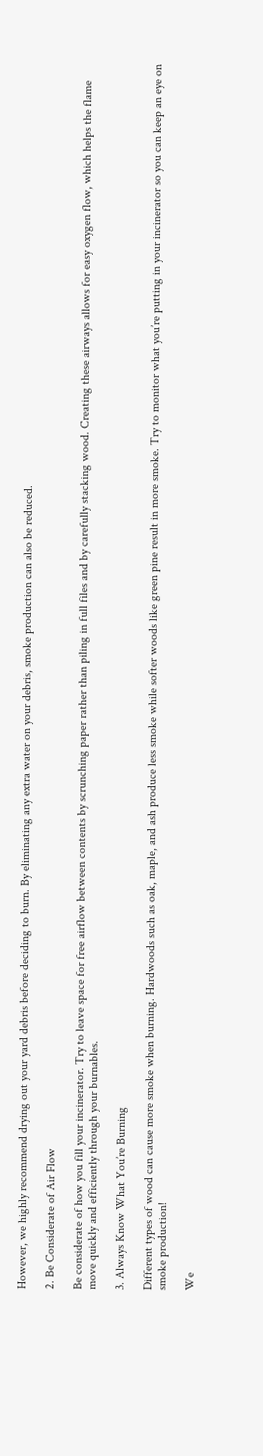However, we highly recommend drying out your yard debris before deciding to burn. By eliminating any extra water on your debris, smoke production can also be reduced.

2. Be Considerate of Air Flow

Be considerate of how you fill your incinerator. Try to leave space for free airflow between contents by scrunching paper rather than piling in full files and by carefully stacking wood. Creating these airways allows for easy oxygen flow, which helps the flame move quickly and efficiently through your burnables.

3. Always Know What You’re Burning

Different types of wood can cause more smoke when burning. Hardwoods such as oak, maple, and ash produce less smoke while softer woods like green pine result in more smoke. Try to monitor what you’re putting in your incinerator so you can keep an eye on smoke production!

We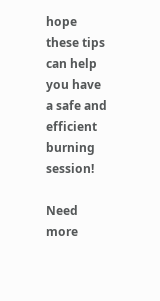hope these tips can help you have a safe and efficient burning session!

Need more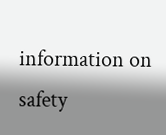information on safety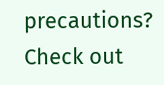precautions? Check out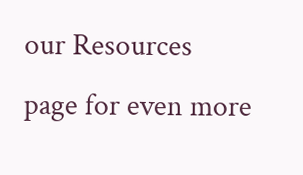our Resources page for even more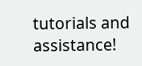tutorials and assistance!